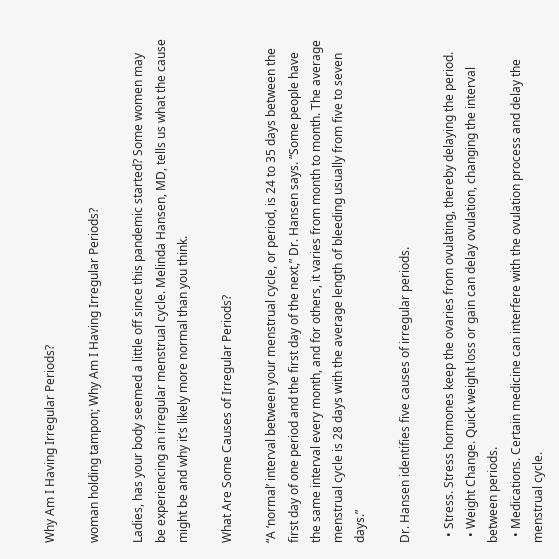Why Am I Having Irregular Periods?

woman holding tampon; Why Am I Having Irregular Periods?

Ladies, has your body seemed a little off since this pandemic started? Some women may be experiencing an irregular menstrual cycle. Melinda Hansen, MD, tells us what the cause might be and why it’s likely more normal than you think.

What Are Some Causes of Irregular Periods?

“A ‘normal’ interval between your menstrual cycle, or period, is 24 to 35 days between the first day of one period and the first day of the next,” Dr. Hansen says. “Some people have the same interval every month, and for others, it varies from month to month. The average menstrual cycle is 28 days with the average length of bleeding usually from five to seven days.”

Dr. Hansen identifies five causes of irregular periods.

  • Stress. Stress hormones keep the ovaries from ovulating, thereby delaying the period.
  • Weight Change. Quick weight loss or gain can delay ovulation, changing the interval between periods.
  • Medications. Certain medicine can interfere with the ovulation process and delay the menstrual cycle.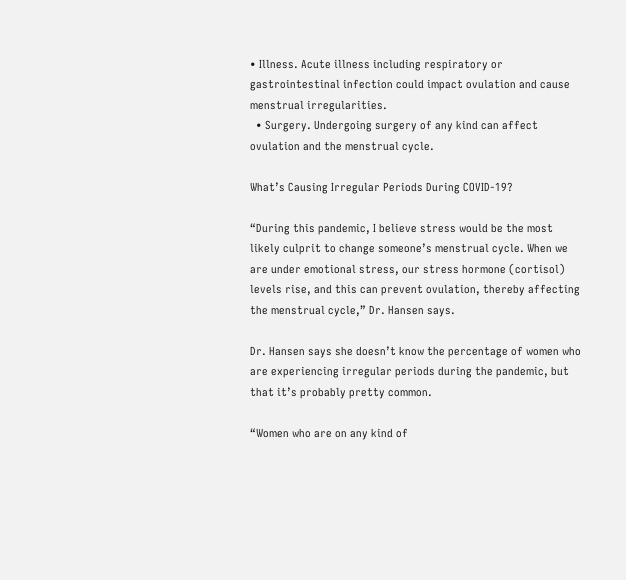• Illness. Acute illness including respiratory or gastrointestinal infection could impact ovulation and cause menstrual irregularities.
  • Surgery. Undergoing surgery of any kind can affect ovulation and the menstrual cycle.

What’s Causing Irregular Periods During COVID-19?

“During this pandemic, I believe stress would be the most likely culprit to change someone’s menstrual cycle. When we are under emotional stress, our stress hormone (cortisol) levels rise, and this can prevent ovulation, thereby affecting the menstrual cycle,” Dr. Hansen says.

Dr. Hansen says she doesn’t know the percentage of women who are experiencing irregular periods during the pandemic, but that it’s probably pretty common.

“Women who are on any kind of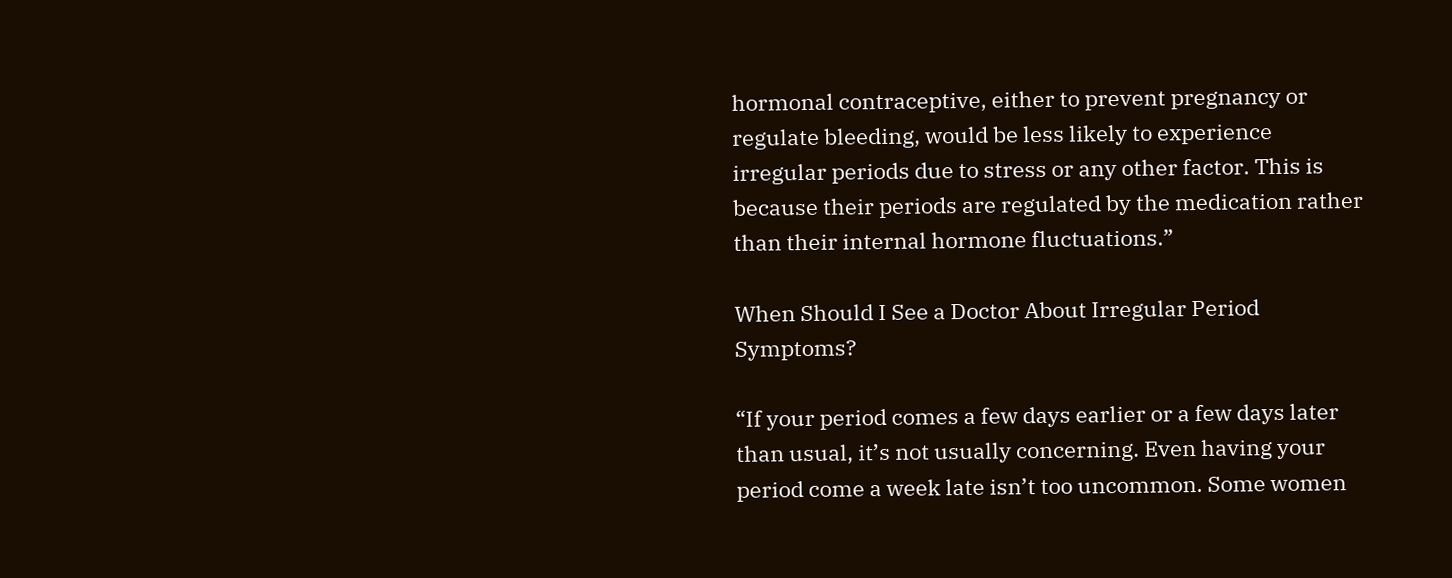hormonal contraceptive, either to prevent pregnancy or regulate bleeding, would be less likely to experience irregular periods due to stress or any other factor. This is because their periods are regulated by the medication rather than their internal hormone fluctuations.”

When Should I See a Doctor About Irregular Period Symptoms?

“If your period comes a few days earlier or a few days later than usual, it’s not usually concerning. Even having your period come a week late isn’t too uncommon. Some women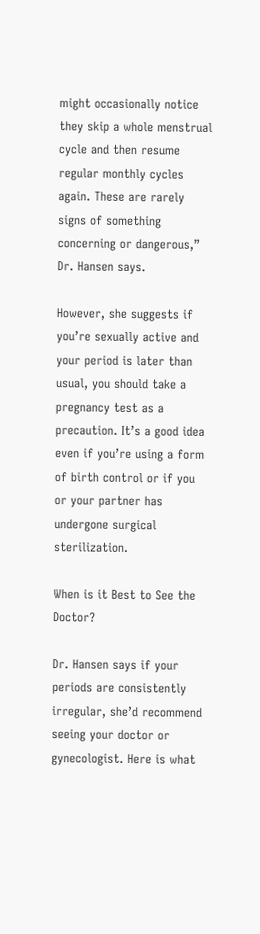might occasionally notice they skip a whole menstrual cycle and then resume regular monthly cycles again. These are rarely signs of something concerning or dangerous,” Dr. Hansen says.

However, she suggests if you’re sexually active and your period is later than usual, you should take a pregnancy test as a precaution. It’s a good idea even if you’re using a form of birth control or if you or your partner has undergone surgical sterilization.

When is it Best to See the Doctor?

Dr. Hansen says if your periods are consistently irregular, she’d recommend seeing your doctor or gynecologist. Here is what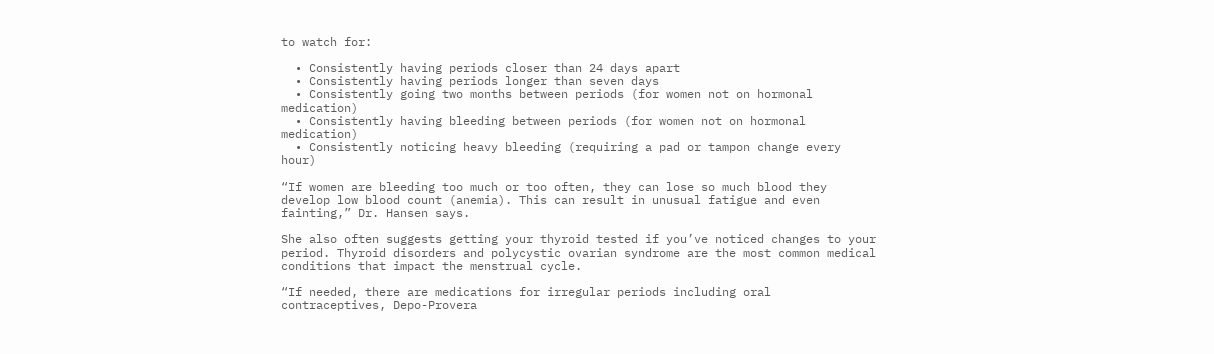to watch for:

  • Consistently having periods closer than 24 days apart
  • Consistently having periods longer than seven days
  • Consistently going two months between periods (for women not on hormonal medication)
  • Consistently having bleeding between periods (for women not on hormonal medication)
  • Consistently noticing heavy bleeding (requiring a pad or tampon change every hour)

“If women are bleeding too much or too often, they can lose so much blood they develop low blood count (anemia). This can result in unusual fatigue and even fainting,” Dr. Hansen says.

She also often suggests getting your thyroid tested if you’ve noticed changes to your period. Thyroid disorders and polycystic ovarian syndrome are the most common medical conditions that impact the menstrual cycle.

“If needed, there are medications for irregular periods including oral contraceptives, Depo-Provera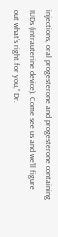injections, oral progesterone and progesterone containing IUDs (intrauterine device). Come see us and we’ll figure out what’s right for you,” Dr.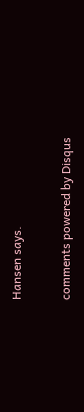Hansen says.

comments powered by Disqus